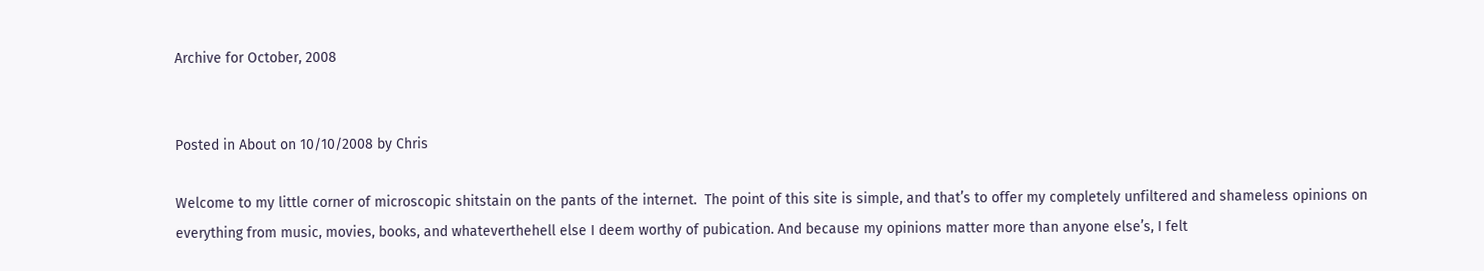Archive for October, 2008


Posted in About on 10/10/2008 by Chris

Welcome to my little corner of microscopic shitstain on the pants of the internet.  The point of this site is simple, and that’s to offer my completely unfiltered and shameless opinions on everything from music, movies, books, and whateverthehell else I deem worthy of pubication. And because my opinions matter more than anyone else’s, I felt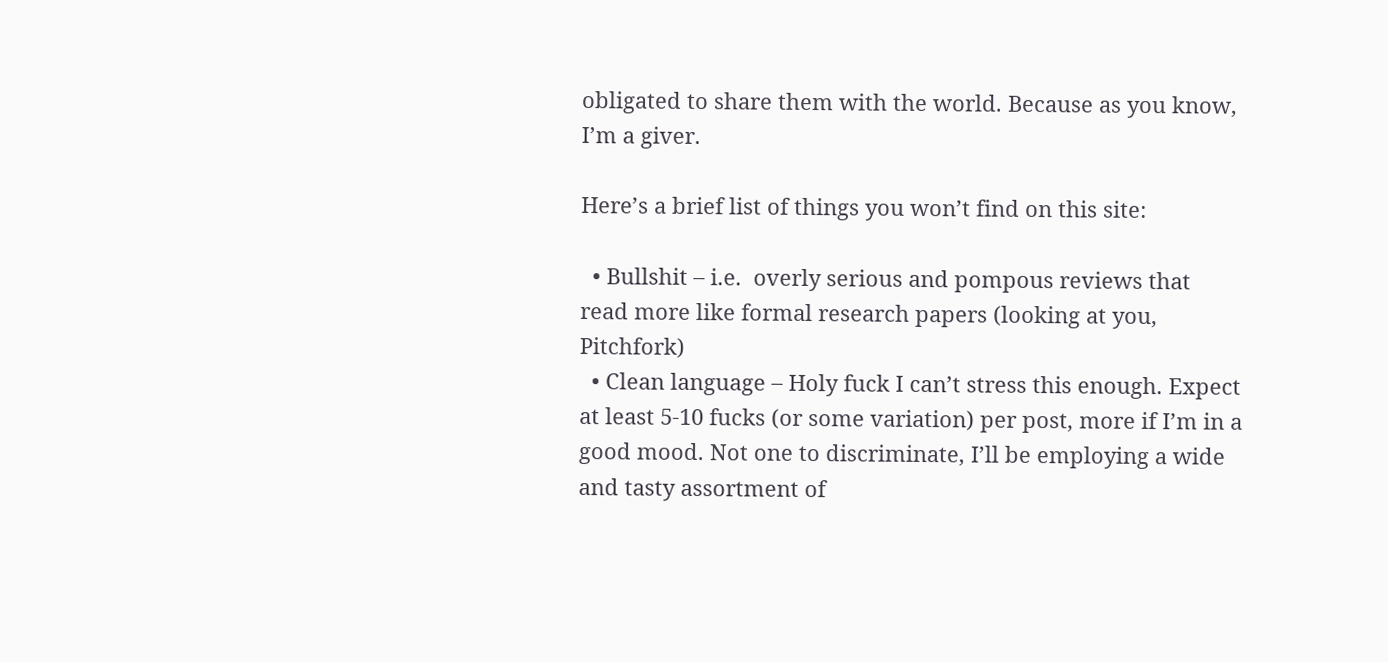obligated to share them with the world. Because as you know, I’m a giver.

Here’s a brief list of things you won’t find on this site:

  • Bullshit – i.e.  overly serious and pompous reviews that read more like formal research papers (looking at you, Pitchfork)
  • Clean language – Holy fuck I can’t stress this enough. Expect at least 5-10 fucks (or some variation) per post, more if I’m in a good mood. Not one to discriminate, I’ll be employing a wide and tasty assortment of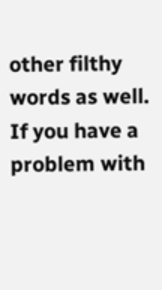other filthy words as well. If you have a problem with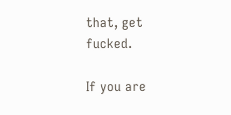that, get fucked.

If you are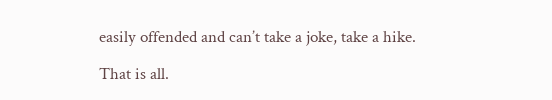easily offended and can’t take a joke, take a hike.

That is all.